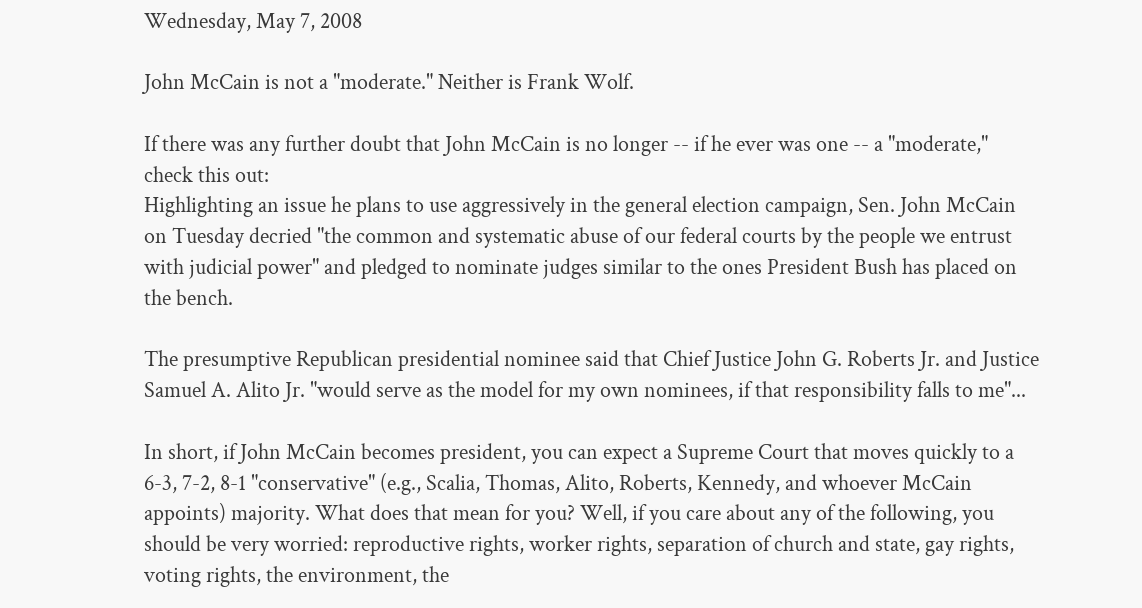Wednesday, May 7, 2008

John McCain is not a "moderate." Neither is Frank Wolf.

If there was any further doubt that John McCain is no longer -- if he ever was one -- a "moderate," check this out:
Highlighting an issue he plans to use aggressively in the general election campaign, Sen. John McCain on Tuesday decried "the common and systematic abuse of our federal courts by the people we entrust with judicial power" and pledged to nominate judges similar to the ones President Bush has placed on the bench.

The presumptive Republican presidential nominee said that Chief Justice John G. Roberts Jr. and Justice Samuel A. Alito Jr. "would serve as the model for my own nominees, if that responsibility falls to me"...

In short, if John McCain becomes president, you can expect a Supreme Court that moves quickly to a 6-3, 7-2, 8-1 "conservative" (e.g., Scalia, Thomas, Alito, Roberts, Kennedy, and whoever McCain appoints) majority. What does that mean for you? Well, if you care about any of the following, you should be very worried: reproductive rights, worker rights, separation of church and state, gay rights, voting rights, the environment, the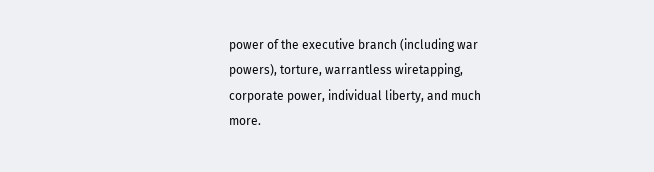power of the executive branch (including war powers), torture, warrantless wiretapping, corporate power, individual liberty, and much more.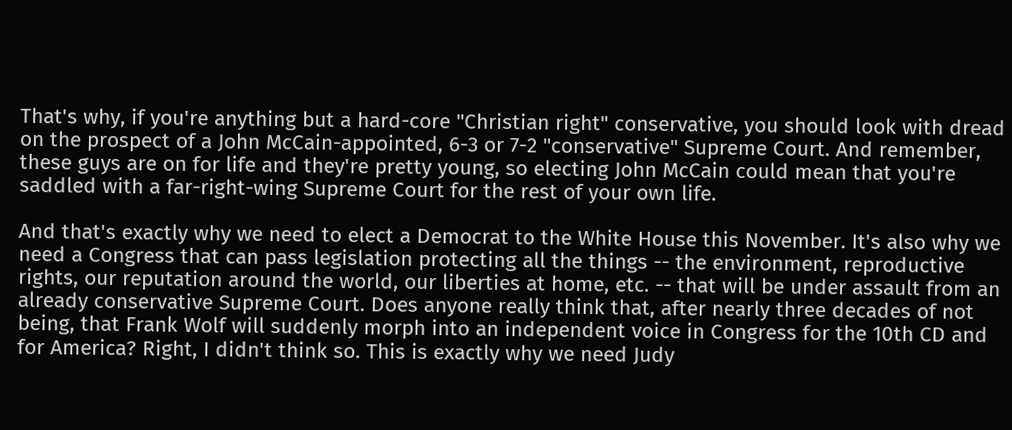That's why, if you're anything but a hard-core "Christian right" conservative, you should look with dread on the prospect of a John McCain-appointed, 6-3 or 7-2 "conservative" Supreme Court. And remember, these guys are on for life and they're pretty young, so electing John McCain could mean that you're saddled with a far-right-wing Supreme Court for the rest of your own life.

And that's exactly why we need to elect a Democrat to the White House this November. It's also why we need a Congress that can pass legislation protecting all the things -- the environment, reproductive rights, our reputation around the world, our liberties at home, etc. -- that will be under assault from an already conservative Supreme Court. Does anyone really think that, after nearly three decades of not being, that Frank Wolf will suddenly morph into an independent voice in Congress for the 10th CD and for America? Right, I didn't think so. This is exactly why we need Judy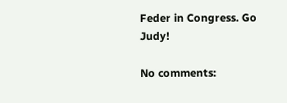Feder in Congress. Go Judy!

No comments: